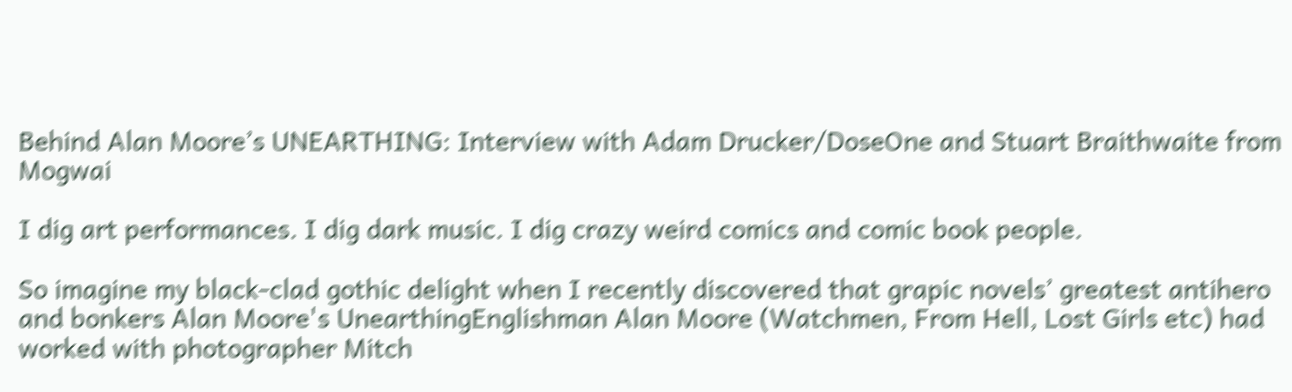Behind Alan Moore’s UNEARTHING: Interview with Adam Drucker/DoseOne and Stuart Braithwaite from Mogwai

I dig art performances. I dig dark music. I dig crazy weird comics and comic book people.

So imagine my black-clad gothic delight when I recently discovered that grapic novels’ greatest antihero and bonkers Alan Moore's UnearthingEnglishman Alan Moore (Watchmen, From Hell, Lost Girls etc) had worked with photographer Mitch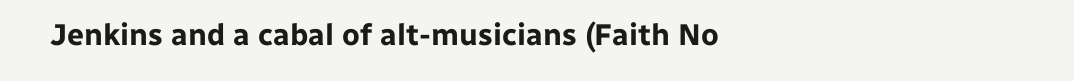Jenkins and a cabal of alt-musicians (Faith No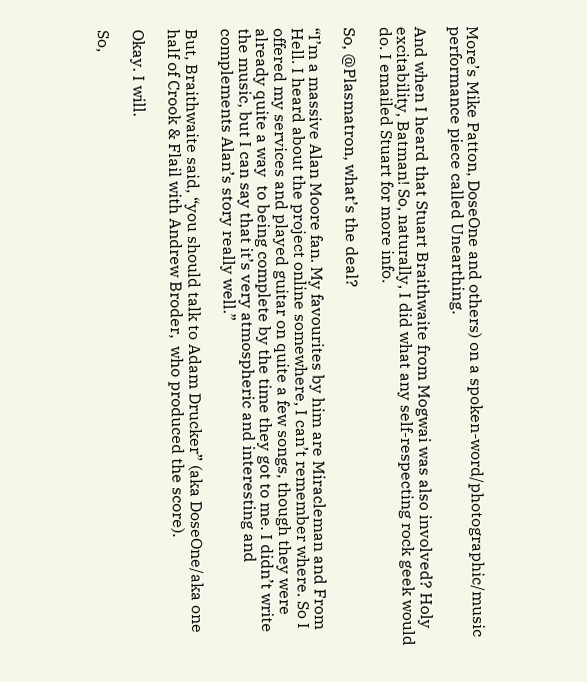More’s Mike Patton, DoseOne and others) on a spoken-word/photographic/music performance piece called Unearthing.

And when I heard that Stuart Braithwaite from Mogwai was also involved? Holy excitability, Batman! So, naturally, I did what any self-respecting rock geek would do. I emailed Stuart for more info.

So, @Plasmatron, what’s the deal?

“I’m a massive Alan Moore fan. My favourites by him are Miracleman and From Hell. I heard about the project online somewhere, I can’t remember where. So I offered my services and played guitar on quite a few songs, though they were already quite a way  to being complete by the time they got to me. I didn’t write the music, but I can say that it’s very atmospheric and interesting and complements Alan’s story really well.”

But, Braithwaite said, “you should talk to Adam Drucker” (aka DoseOne/aka one half of Crook & Flail with Andrew Broder,  who produced the score).

Okay. I will.

So,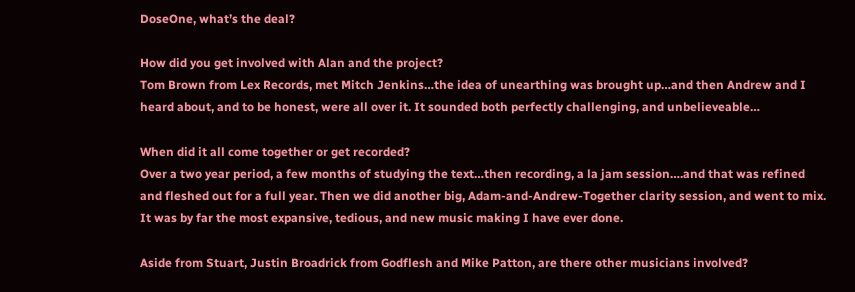DoseOne, what’s the deal?

How did you get involved with Alan and the project?
Tom Brown from Lex Records, met Mitch Jenkins…the idea of unearthing was brought up…and then Andrew and I heard about, and to be honest, were all over it. It sounded both perfectly challenging, and unbelieveable…

When did it all come together or get recorded?
Over a two year period, a few months of studying the text…then recording, a la jam session….and that was refined and fleshed out for a full year. Then we did another big, Adam-and-Andrew-Together clarity session, and went to mix. It was by far the most expansive, tedious, and new music making I have ever done.

Aside from Stuart, Justin Broadrick from Godflesh and Mike Patton, are there other musicians involved?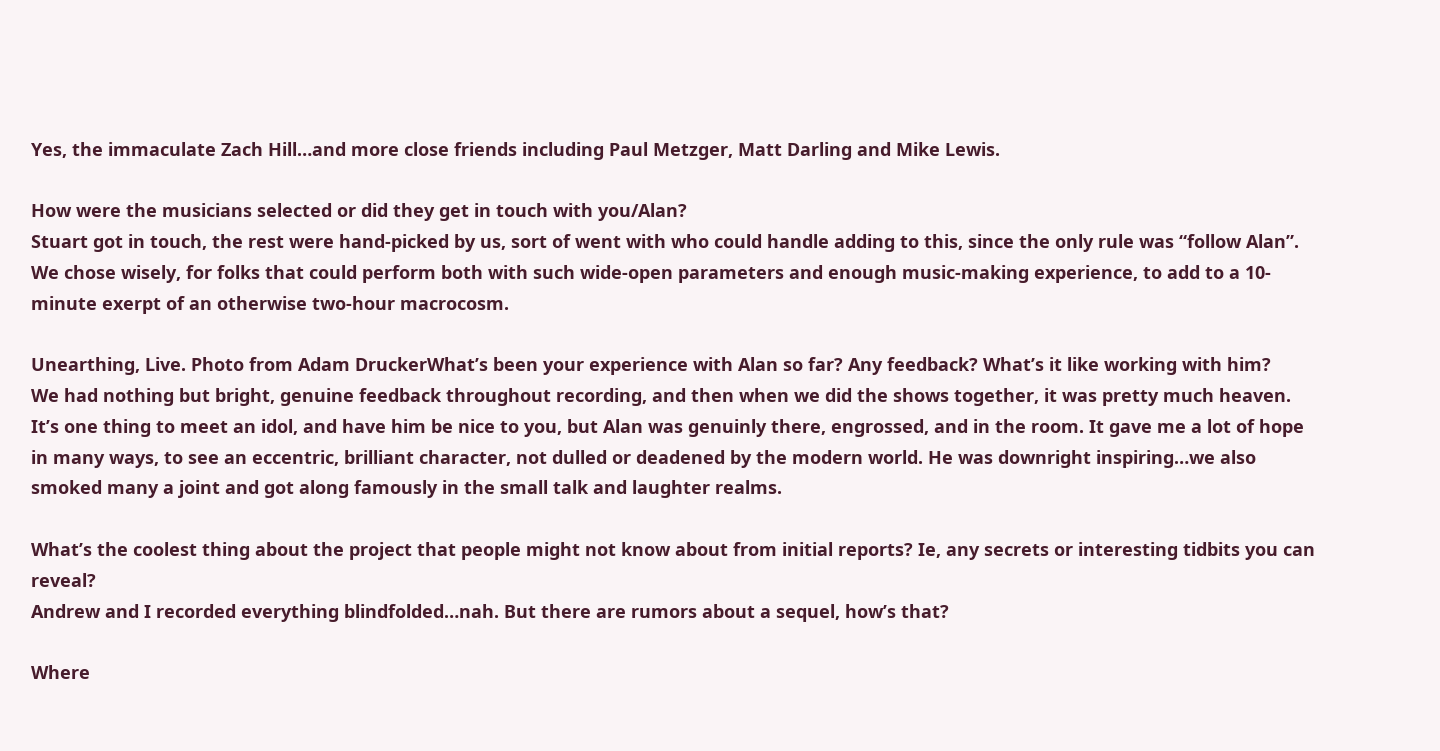Yes, the immaculate Zach Hill…and more close friends including Paul Metzger, Matt Darling and Mike Lewis.

How were the musicians selected or did they get in touch with you/Alan?
Stuart got in touch, the rest were hand-picked by us, sort of went with who could handle adding to this, since the only rule was “follow Alan”. We chose wisely, for folks that could perform both with such wide-open parameters and enough music-making experience, to add to a 10-minute exerpt of an otherwise two-hour macrocosm.

Unearthing, Live. Photo from Adam DruckerWhat’s been your experience with Alan so far? Any feedback? What’s it like working with him?
We had nothing but bright, genuine feedback throughout recording, and then when we did the shows together, it was pretty much heaven. It’s one thing to meet an idol, and have him be nice to you, but Alan was genuinly there, engrossed, and in the room. It gave me a lot of hope in many ways, to see an eccentric, brilliant character, not dulled or deadened by the modern world. He was downright inspiring…we also smoked many a joint and got along famously in the small talk and laughter realms.

What’s the coolest thing about the project that people might not know about from initial reports? Ie, any secrets or interesting tidbits you can reveal?
Andrew and I recorded everything blindfolded…nah. But there are rumors about a sequel, how’s that?

Where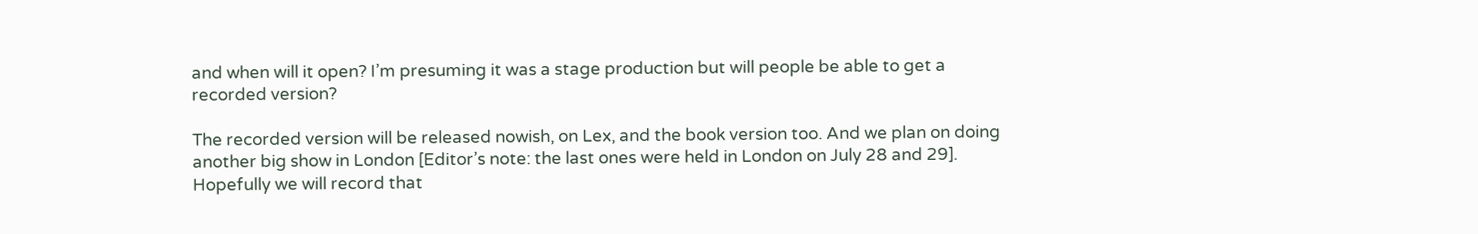and when will it open? I’m presuming it was a stage production but will people be able to get a recorded version?

The recorded version will be released nowish, on Lex, and the book version too. And we plan on doing another big show in London [Editor’s note: the last ones were held in London on July 28 and 29]. Hopefully we will record that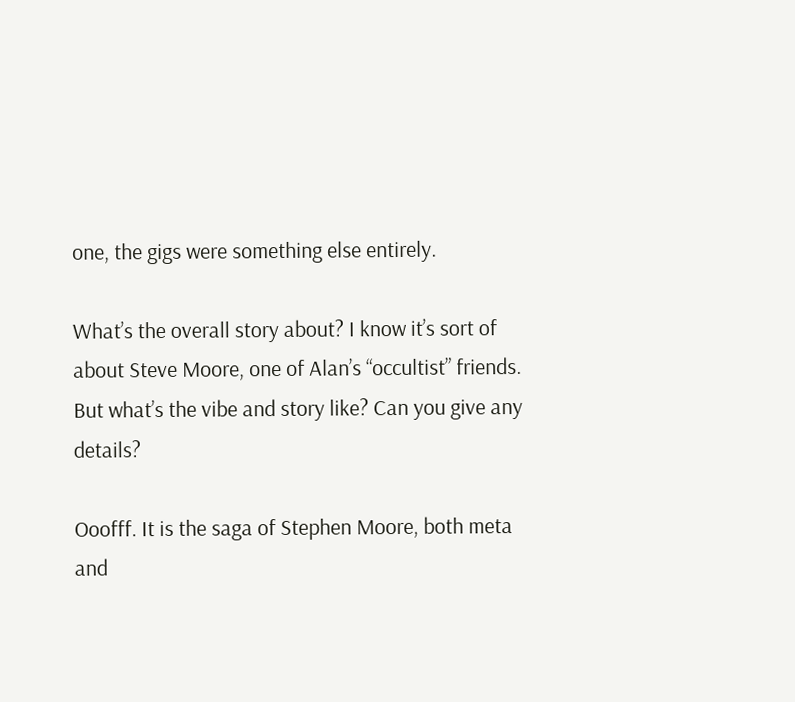one, the gigs were something else entirely.

What’s the overall story about? I know it’s sort of about Steve Moore, one of Alan’s “occultist” friends. But what’s the vibe and story like? Can you give any details?

Ooofff. It is the saga of Stephen Moore, both meta and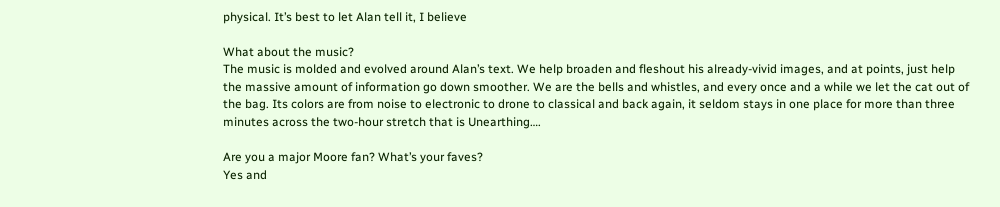physical. It’s best to let Alan tell it, I believe

What about the music?
The music is molded and evolved around Alan’s text. We help broaden and fleshout his already-vivid images, and at points, just help the massive amount of information go down smoother. We are the bells and whistles, and every once and a while we let the cat out of the bag. Its colors are from noise to electronic to drone to classical and back again, it seldom stays in one place for more than three minutes across the two-hour stretch that is Unearthing….

Are you a major Moore fan? What’s your faves?
Yes and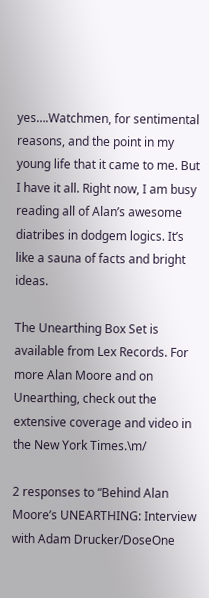yes….Watchmen, for sentimental reasons, and the point in my young life that it came to me. But I have it all. Right now, I am busy reading all of Alan’s awesome diatribes in dodgem logics. It’s like a sauna of facts and bright ideas.

The Unearthing Box Set is available from Lex Records. For more Alan Moore and on Unearthing, check out the extensive coverage and video in the New York Times.\m/

2 responses to “Behind Alan Moore’s UNEARTHING: Interview with Adam Drucker/DoseOne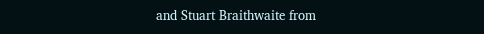and Stuart Braithwaite from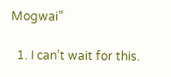Mogwai”

  1. I can’t wait for this.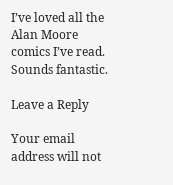I’ve loved all the Alan Moore comics I’ve read. Sounds fantastic.

Leave a Reply

Your email address will not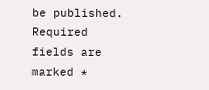be published. Required fields are marked *